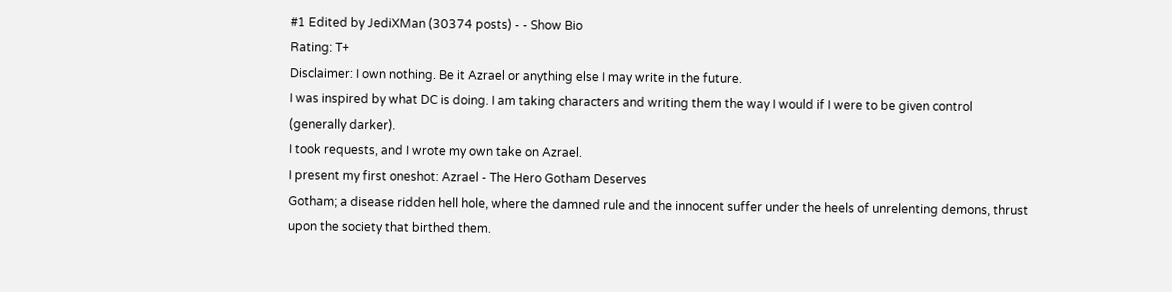#1 Edited by JediXMan (30374 posts) - - Show Bio
Rating: T+
Disclaimer: I own nothing. Be it Azrael or anything else I may write in the future.
I was inspired by what DC is doing. I am taking characters and writing them the way I would if I were to be given control (generally darker).
I took requests, and I wrote my own take on Azrael.
I present my first oneshot: Azrael - The Hero Gotham Deserves
Gotham; a disease ridden hell hole, where the damned rule and the innocent suffer under the heels of unrelenting demons, thrust upon the society that birthed them.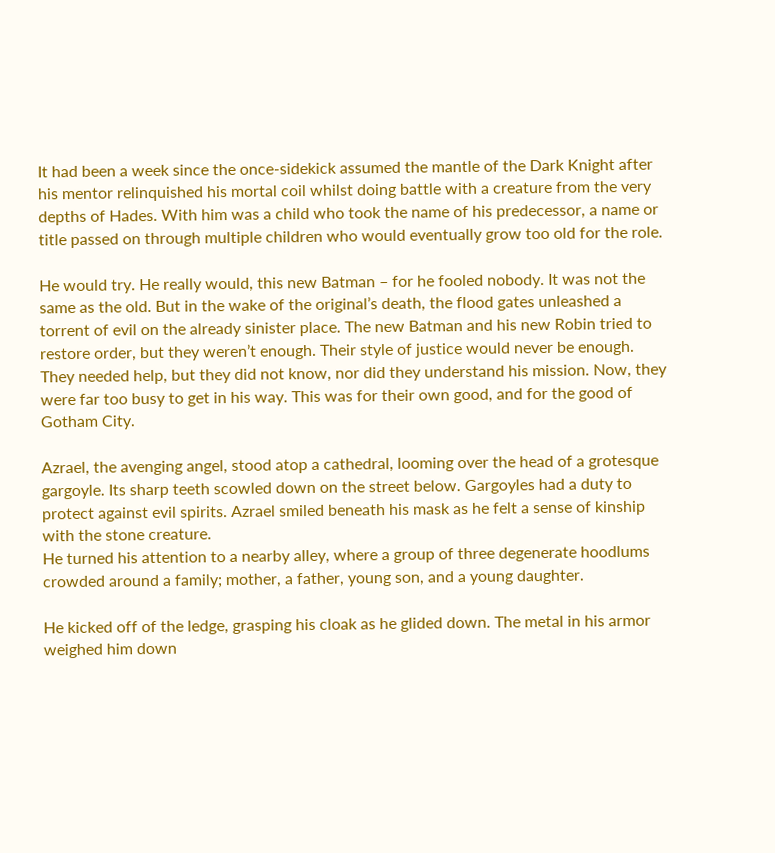It had been a week since the once-sidekick assumed the mantle of the Dark Knight after his mentor relinquished his mortal coil whilst doing battle with a creature from the very depths of Hades. With him was a child who took the name of his predecessor, a name or title passed on through multiple children who would eventually grow too old for the role.

He would try. He really would, this new Batman – for he fooled nobody. It was not the same as the old. But in the wake of the original’s death, the flood gates unleashed a torrent of evil on the already sinister place. The new Batman and his new Robin tried to restore order, but they weren’t enough. Their style of justice would never be enough. They needed help, but they did not know, nor did they understand his mission. Now, they were far too busy to get in his way. This was for their own good, and for the good of Gotham City.

Azrael, the avenging angel, stood atop a cathedral, looming over the head of a grotesque gargoyle. Its sharp teeth scowled down on the street below. Gargoyles had a duty to protect against evil spirits. Azrael smiled beneath his mask as he felt a sense of kinship with the stone creature.
He turned his attention to a nearby alley, where a group of three degenerate hoodlums crowded around a family; mother, a father, young son, and a young daughter.

He kicked off of the ledge, grasping his cloak as he glided down. The metal in his armor weighed him down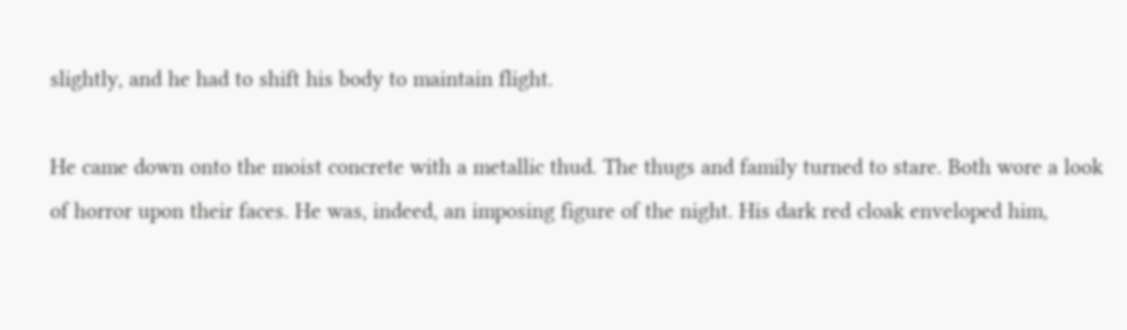slightly, and he had to shift his body to maintain flight.

He came down onto the moist concrete with a metallic thud. The thugs and family turned to stare. Both wore a look of horror upon their faces. He was, indeed, an imposing figure of the night. His dark red cloak enveloped him,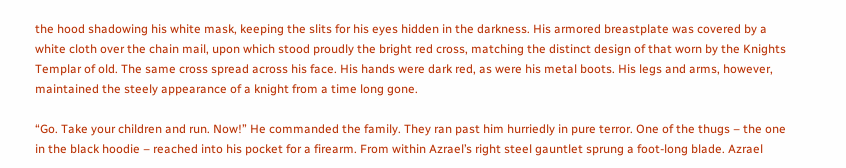the hood shadowing his white mask, keeping the slits for his eyes hidden in the darkness. His armored breastplate was covered by a white cloth over the chain mail, upon which stood proudly the bright red cross, matching the distinct design of that worn by the Knights Templar of old. The same cross spread across his face. His hands were dark red, as were his metal boots. His legs and arms, however, maintained the steely appearance of a knight from a time long gone.

“Go. Take your children and run. Now!” He commanded the family. They ran past him hurriedly in pure terror. One of the thugs – the one in the black hoodie – reached into his pocket for a firearm. From within Azrael’s right steel gauntlet sprung a foot-long blade. Azrael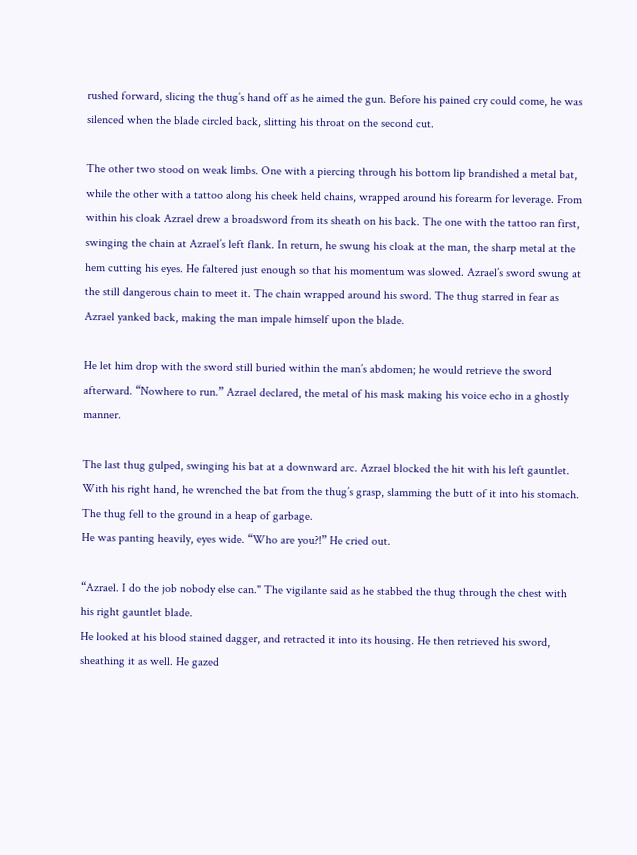rushed forward, slicing the thug’s hand off as he aimed the gun. Before his pained cry could come, he was silenced when the blade circled back, slitting his throat on the second cut.

The other two stood on weak limbs. One with a piercing through his bottom lip brandished a metal bat, while the other with a tattoo along his cheek held chains, wrapped around his forearm for leverage. From within his cloak Azrael drew a broadsword from its sheath on his back. The one with the tattoo ran first, swinging the chain at Azrael’s left flank. In return, he swung his cloak at the man, the sharp metal at the hem cutting his eyes. He faltered just enough so that his momentum was slowed. Azrael’s sword swung at the still dangerous chain to meet it. The chain wrapped around his sword. The thug starred in fear as Azrael yanked back, making the man impale himself upon the blade.

He let him drop with the sword still buried within the man’s abdomen; he would retrieve the sword afterward. “Nowhere to run.” Azrael declared, the metal of his mask making his voice echo in a ghostly manner.

The last thug gulped, swinging his bat at a downward arc. Azrael blocked the hit with his left gauntlet. With his right hand, he wrenched the bat from the thug’s grasp, slamming the butt of it into his stomach. The thug fell to the ground in a heap of garbage.
He was panting heavily, eyes wide. “Who are you?!” He cried out.

“Azrael. I do the job nobody else can." The vigilante said as he stabbed the thug through the chest with his right gauntlet blade.
He looked at his blood stained dagger, and retracted it into its housing. He then retrieved his sword, sheathing it as well. He gazed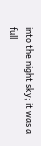into the night sky; it was a full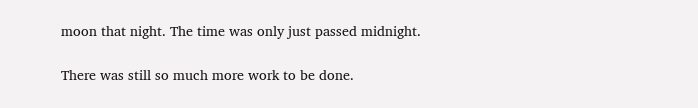moon that night. The time was only just passed midnight.

There was still so much more work to be done.